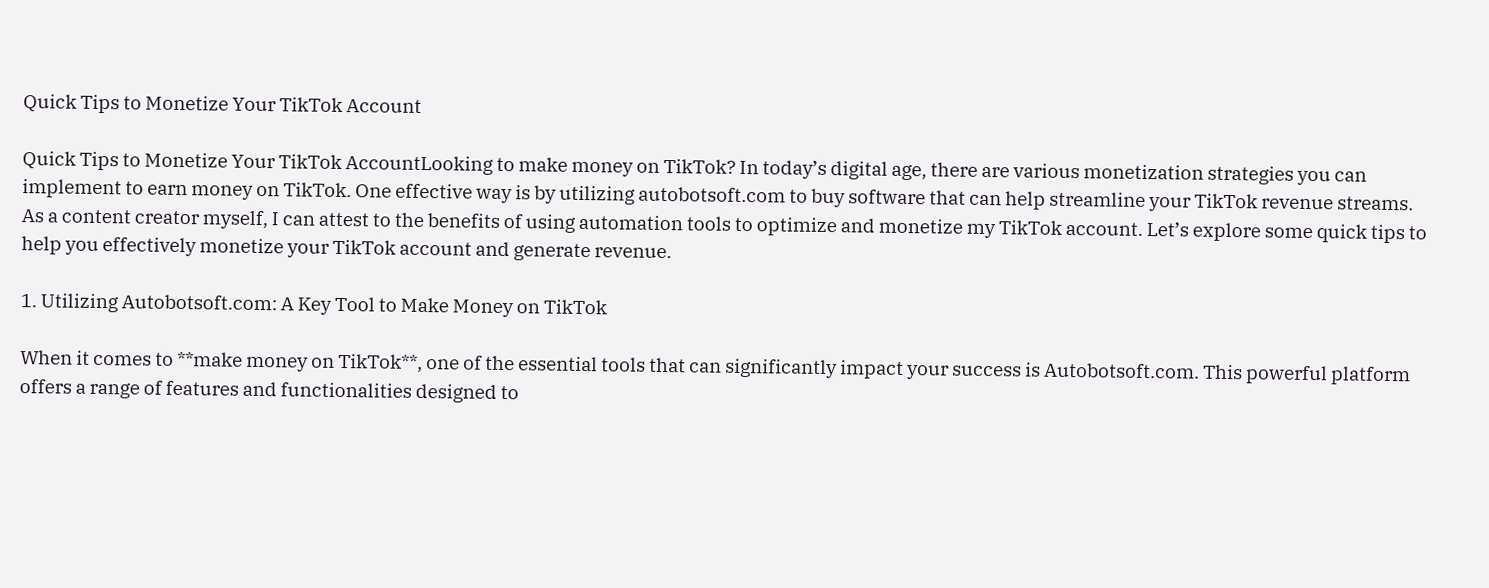Quick Tips to Monetize Your TikTok Account

Quick Tips to Monetize Your TikTok AccountLooking to make money on TikTok? In today’s digital age, there are various monetization strategies you can implement to earn money on TikTok. One effective way is by utilizing autobotsoft.com to buy software that can help streamline your TikTok revenue streams. As a content creator myself, I can attest to the benefits of using automation tools to optimize and monetize my TikTok account. Let’s explore some quick tips to help you effectively monetize your TikTok account and generate revenue.

1. Utilizing Autobotsoft.com: A Key Tool to Make Money on TikTok

When it comes to **make money on TikTok**, one of the essential tools that can significantly impact your success is Autobotsoft.com. This powerful platform offers a range of features and functionalities designed to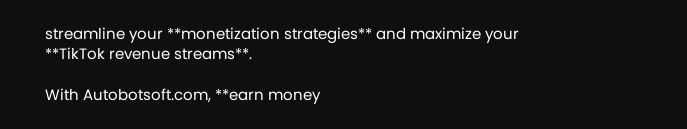streamline your **monetization strategies** and maximize your **TikTok revenue streams**.

With Autobotsoft.com, **earn money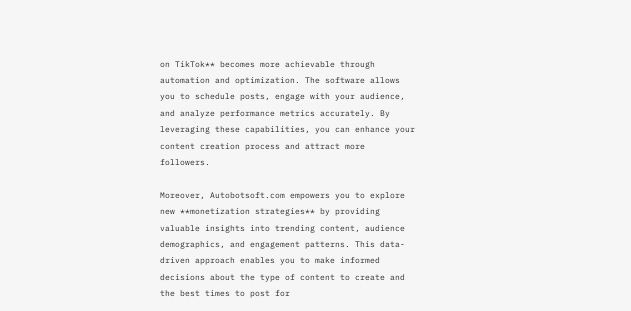on TikTok** becomes more achievable through automation and optimization. The software allows you to schedule posts, engage with your audience, and analyze performance metrics accurately. By leveraging these capabilities, you can enhance your content creation process and attract more followers.

Moreover, Autobotsoft.com empowers you to explore new **monetization strategies** by providing valuable insights into trending content, audience demographics, and engagement patterns. This data-driven approach enables you to make informed decisions about the type of content to create and the best times to post for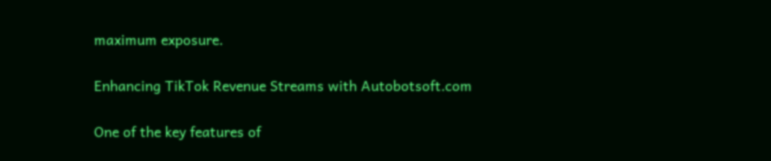maximum exposure.

Enhancing TikTok Revenue Streams with Autobotsoft.com

One of the key features of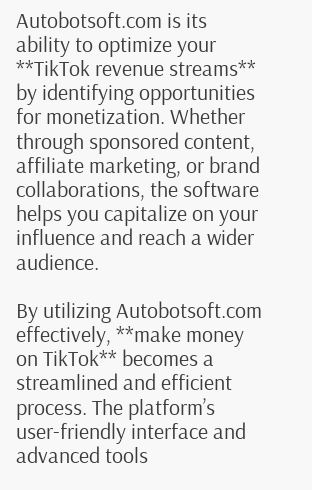Autobotsoft.com is its ability to optimize your **TikTok revenue streams** by identifying opportunities for monetization. Whether through sponsored content, affiliate marketing, or brand collaborations, the software helps you capitalize on your influence and reach a wider audience.

By utilizing Autobotsoft.com effectively, **make money on TikTok** becomes a streamlined and efficient process. The platform’s user-friendly interface and advanced tools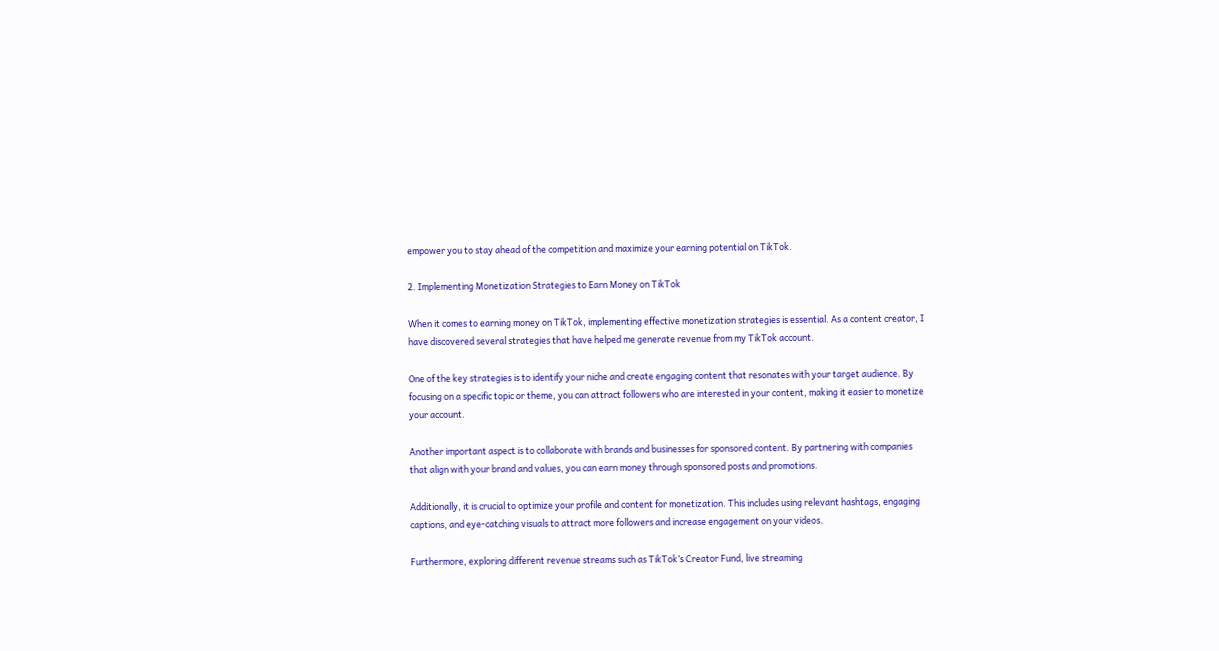empower you to stay ahead of the competition and maximize your earning potential on TikTok.

2. Implementing Monetization Strategies to Earn Money on TikTok

When it comes to earning money on TikTok, implementing effective monetization strategies is essential. As a content creator, I have discovered several strategies that have helped me generate revenue from my TikTok account.

One of the key strategies is to identify your niche and create engaging content that resonates with your target audience. By focusing on a specific topic or theme, you can attract followers who are interested in your content, making it easier to monetize your account.

Another important aspect is to collaborate with brands and businesses for sponsored content. By partnering with companies that align with your brand and values, you can earn money through sponsored posts and promotions.

Additionally, it is crucial to optimize your profile and content for monetization. This includes using relevant hashtags, engaging captions, and eye-catching visuals to attract more followers and increase engagement on your videos.

Furthermore, exploring different revenue streams such as TikTok’s Creator Fund, live streaming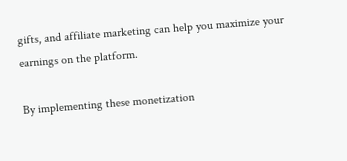gifts, and affiliate marketing can help you maximize your earnings on the platform.

By implementing these monetization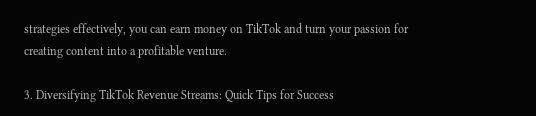strategies effectively, you can earn money on TikTok and turn your passion for creating content into a profitable venture.

3. Diversifying TikTok Revenue Streams: Quick Tips for Success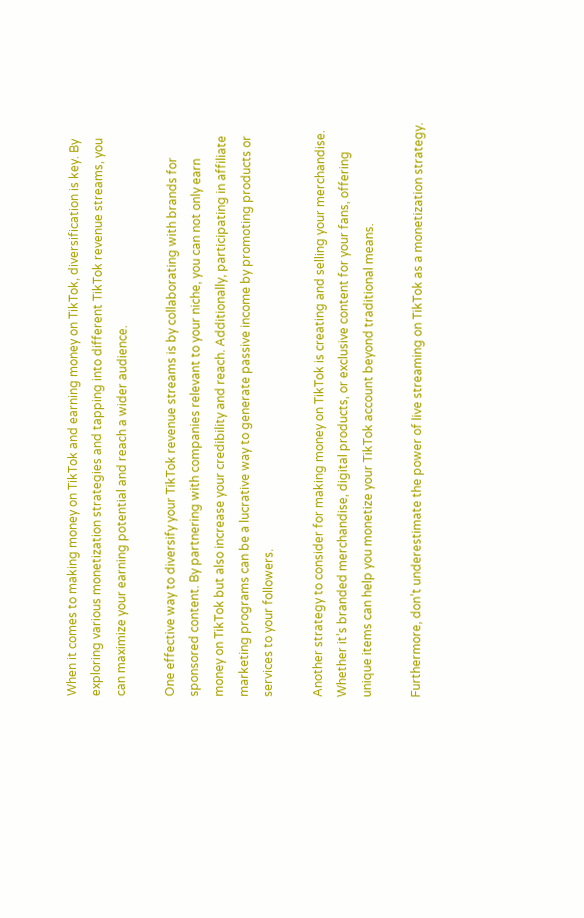When it comes to making money on TikTok and earning money on TikTok, diversification is key. By exploring various monetization strategies and tapping into different TikTok revenue streams, you can maximize your earning potential and reach a wider audience.

One effective way to diversify your TikTok revenue streams is by collaborating with brands for sponsored content. By partnering with companies relevant to your niche, you can not only earn money on TikTok but also increase your credibility and reach. Additionally, participating in affiliate marketing programs can be a lucrative way to generate passive income by promoting products or services to your followers.

Another strategy to consider for making money on TikTok is creating and selling your merchandise. Whether it’s branded merchandise, digital products, or exclusive content for your fans, offering unique items can help you monetize your TikTok account beyond traditional means.

Furthermore, don’t underestimate the power of live streaming on TikTok as a monetization strategy.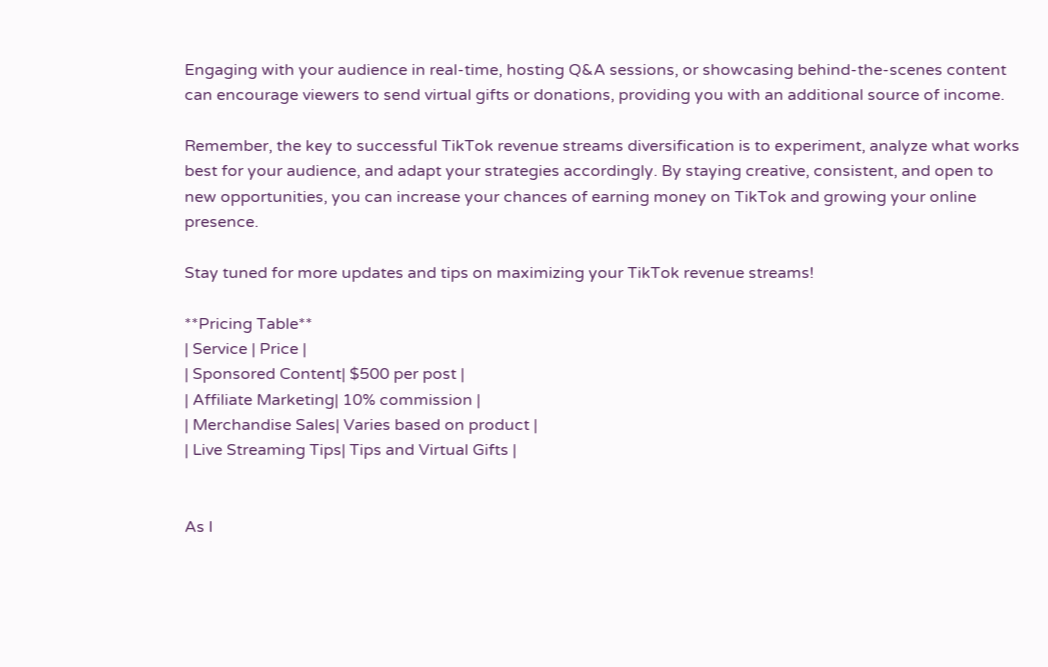Engaging with your audience in real-time, hosting Q&A sessions, or showcasing behind-the-scenes content can encourage viewers to send virtual gifts or donations, providing you with an additional source of income.

Remember, the key to successful TikTok revenue streams diversification is to experiment, analyze what works best for your audience, and adapt your strategies accordingly. By staying creative, consistent, and open to new opportunities, you can increase your chances of earning money on TikTok and growing your online presence.

Stay tuned for more updates and tips on maximizing your TikTok revenue streams!

**Pricing Table**
| Service | Price |
| Sponsored Content| $500 per post |
| Affiliate Marketing| 10% commission |
| Merchandise Sales| Varies based on product |
| Live Streaming Tips| Tips and Virtual Gifts |


As I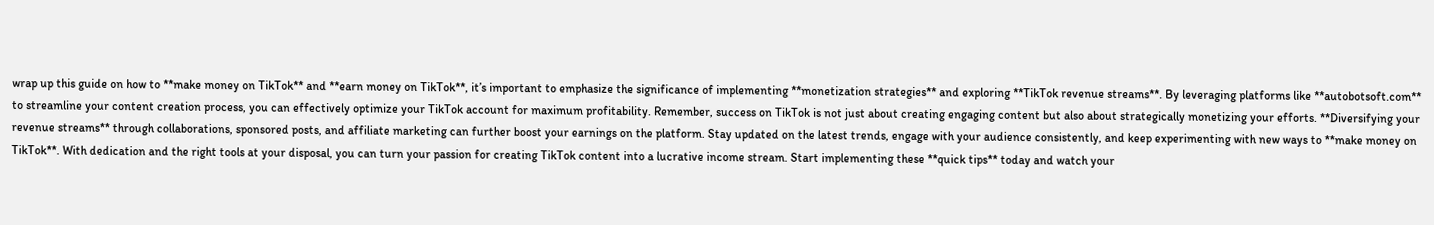wrap up this guide on how to **make money on TikTok** and **earn money on TikTok**, it’s important to emphasize the significance of implementing **monetization strategies** and exploring **TikTok revenue streams**. By leveraging platforms like **autobotsoft.com** to streamline your content creation process, you can effectively optimize your TikTok account for maximum profitability. Remember, success on TikTok is not just about creating engaging content but also about strategically monetizing your efforts. **Diversifying your revenue streams** through collaborations, sponsored posts, and affiliate marketing can further boost your earnings on the platform. Stay updated on the latest trends, engage with your audience consistently, and keep experimenting with new ways to **make money on TikTok**. With dedication and the right tools at your disposal, you can turn your passion for creating TikTok content into a lucrative income stream. Start implementing these **quick tips** today and watch your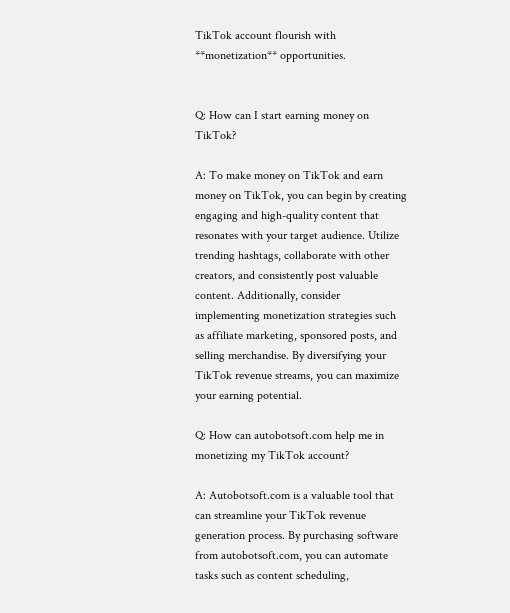TikTok account flourish with **monetization** opportunities.


Q: How can I start earning money on TikTok?

A: To make money on TikTok and earn money on TikTok, you can begin by creating engaging and high-quality content that resonates with your target audience. Utilize trending hashtags, collaborate with other creators, and consistently post valuable content. Additionally, consider implementing monetization strategies such as affiliate marketing, sponsored posts, and selling merchandise. By diversifying your TikTok revenue streams, you can maximize your earning potential.

Q: How can autobotsoft.com help me in monetizing my TikTok account?

A: Autobotsoft.com is a valuable tool that can streamline your TikTok revenue generation process. By purchasing software from autobotsoft.com, you can automate tasks such as content scheduling,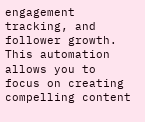engagement tracking, and follower growth. This automation allows you to focus on creating compelling content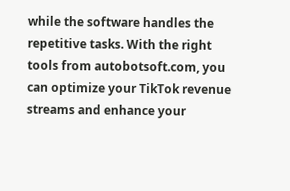while the software handles the repetitive tasks. With the right tools from autobotsoft.com, you can optimize your TikTok revenue streams and enhance your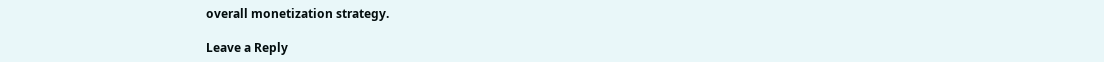overall monetization strategy.

Leave a Reply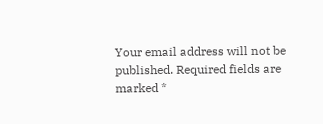Your email address will not be published. Required fields are marked *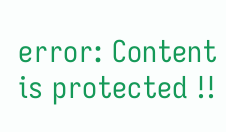error: Content is protected !!